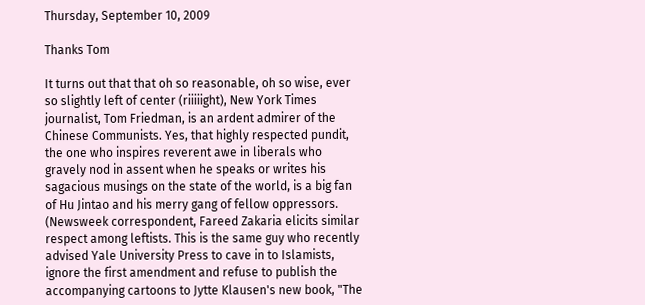Thursday, September 10, 2009

Thanks Tom

It turns out that that oh so reasonable, oh so wise, ever so slightly left of center (riiiiight), New York Times journalist, Tom Friedman, is an ardent admirer of the Chinese Communists. Yes, that highly respected pundit, the one who inspires reverent awe in liberals who gravely nod in assent when he speaks or writes his sagacious musings on the state of the world, is a big fan of Hu Jintao and his merry gang of fellow oppressors. (Newsweek correspondent, Fareed Zakaria elicits similar respect among leftists. This is the same guy who recently advised Yale University Press to cave in to Islamists, ignore the first amendment and refuse to publish the accompanying cartoons to Jytte Klausen's new book, "The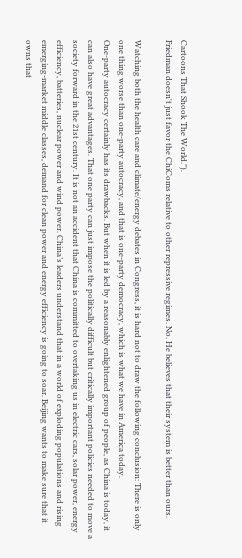Cartoons That Shook The World.").
Friedman doesn't just favor the ChiComs relative to other repressive regimes. No. He believes that their system is better than ours.

Watching both the health care and climate/energy debates in Congress, it is hard not to draw the following conclusion: There is only one thing worse than one-party autocracy, and that is one-party democracy, which is what we have in America today.
One-party autocracy certainly has its drawbacks. But when it is led by a reasonably enlightened group of people, as China is today, it can also have great advantages. That one party can just impose the politically difficult but critically important policies needed to move a society forward in the 21st century. It is not an accident that China is committed to overtaking us in electric cars, solar power, energy efficiency, batteries, nuclear power and wind power. China’s leaders understand that in a world of exploding populations and rising emerging-market middle classes, demand for clean power and energy efficiency is going to soar. Beijing wants to make sure that it owns that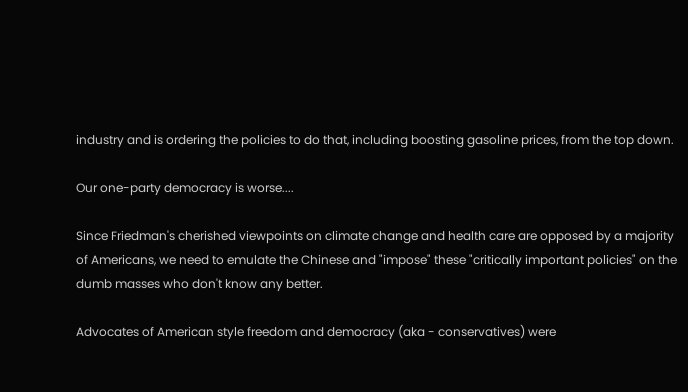industry and is ordering the policies to do that, including boosting gasoline prices, from the top down.

Our one-party democracy is worse....

Since Friedman's cherished viewpoints on climate change and health care are opposed by a majority of Americans, we need to emulate the Chinese and "impose" these "critically important policies" on the dumb masses who don't know any better.

Advocates of American style freedom and democracy (aka - conservatives) were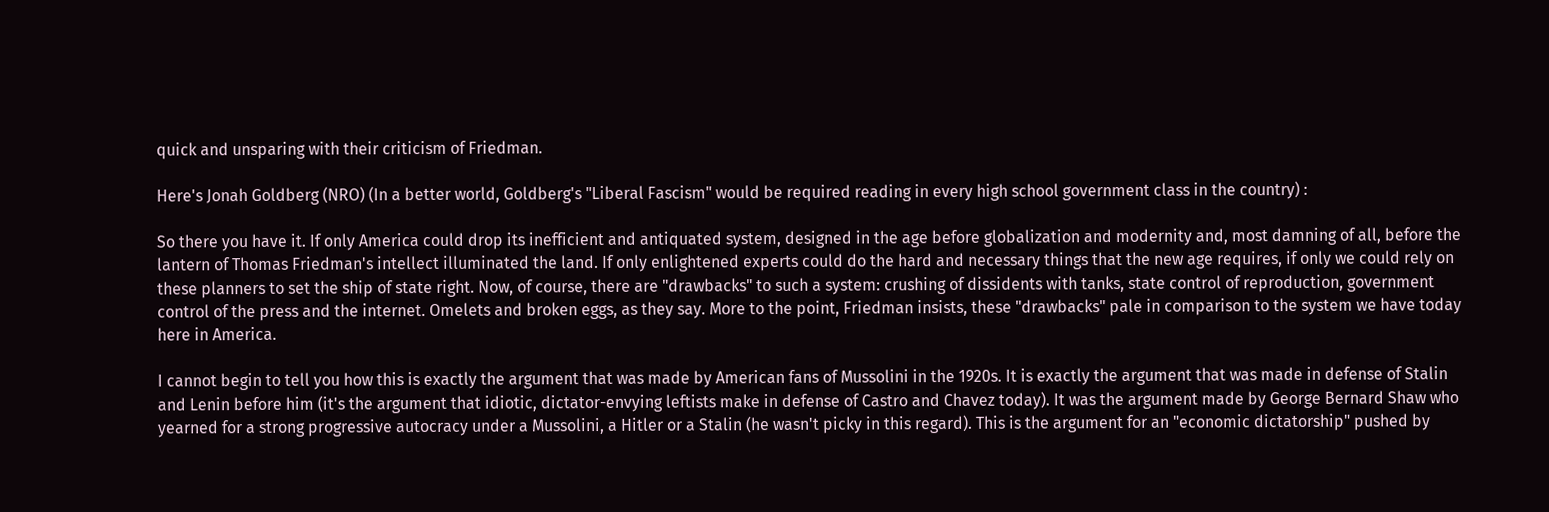quick and unsparing with their criticism of Friedman.

Here's Jonah Goldberg (NRO) (In a better world, Goldberg's "Liberal Fascism" would be required reading in every high school government class in the country) :

So there you have it. If only America could drop its inefficient and antiquated system, designed in the age before globalization and modernity and, most damning of all, before the lantern of Thomas Friedman's intellect illuminated the land. If only enlightened experts could do the hard and necessary things that the new age requires, if only we could rely on these planners to set the ship of state right. Now, of course, there are "drawbacks" to such a system: crushing of dissidents with tanks, state control of reproduction, government control of the press and the internet. Omelets and broken eggs, as they say. More to the point, Friedman insists, these "drawbacks" pale in comparison to the system we have today here in America.

I cannot begin to tell you how this is exactly the argument that was made by American fans of Mussolini in the 1920s. It is exactly the argument that was made in defense of Stalin and Lenin before him (it's the argument that idiotic, dictator-envying leftists make in defense of Castro and Chavez today). It was the argument made by George Bernard Shaw who yearned for a strong progressive autocracy under a Mussolini, a Hitler or a Stalin (he wasn't picky in this regard). This is the argument for an "economic dictatorship" pushed by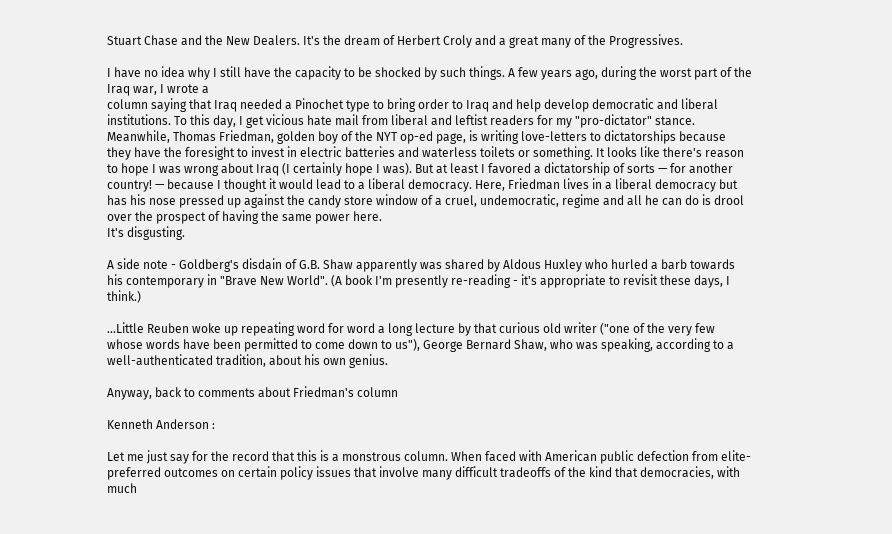Stuart Chase and the New Dealers. It's the dream of Herbert Croly and a great many of the Progressives.

I have no idea why I still have the capacity to be shocked by such things. A few years ago, during the worst part of the Iraq war, I wrote a
column saying that Iraq needed a Pinochet type to bring order to Iraq and help develop democratic and liberal institutions. To this day, I get vicious hate mail from liberal and leftist readers for my "pro-dictator" stance. Meanwhile, Thomas Friedman, golden boy of the NYT op-ed page, is writing love-letters to dictatorships because they have the foresight to invest in electric batteries and waterless toilets or something. It looks like there's reason to hope I was wrong about Iraq (I certainly hope I was). But at least I favored a dictatorship of sorts — for another country! — because I thought it would lead to a liberal democracy. Here, Friedman lives in a liberal democracy but has his nose pressed up against the candy store window of a cruel, undemocratic, regime and all he can do is drool over the prospect of having the same power here.
It's disgusting.

A side note - Goldberg's disdain of G.B. Shaw apparently was shared by Aldous Huxley who hurled a barb towards his contemporary in "Brave New World". (A book I'm presently re-reading - it's appropriate to revisit these days, I think.)

...Little Reuben woke up repeating word for word a long lecture by that curious old writer ("one of the very few whose words have been permitted to come down to us"), George Bernard Shaw, who was speaking, according to a well-authenticated tradition, about his own genius.

Anyway, back to comments about Friedman's column

Kenneth Anderson :

Let me just say for the record that this is a monstrous column. When faced with American public defection from elite-preferred outcomes on certain policy issues that involve many difficult tradeoffs of the kind that democracies, with much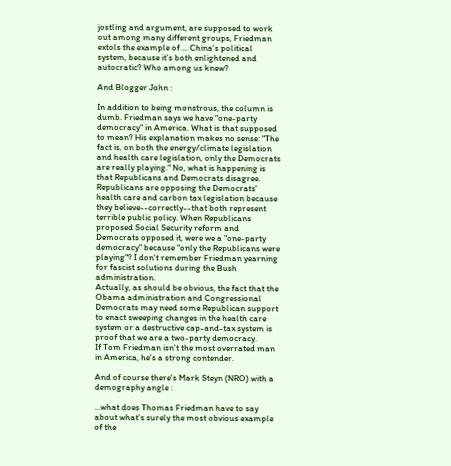jostling and argument, are supposed to work out among many different groups, Friedman extols the example of ... China's political system, because it's both enlightened and autocratic? Who among us knew?

And Blogger John :

In addition to being monstrous, the column is dumb. Friedman says we have "one-party democracy" in America. What is that supposed to mean? His explanation makes no sense: "The fact is, on both the energy/climate legislation and health care legislation, only the Democrats are really playing." No, what is happening is that Republicans and Democrats disagree. Republicans are opposing the Democrats' health care and carbon tax legislation because they believe--correctly--that both represent terrible public policy. When Republicans proposed Social Security reform and Democrats opposed it, were we a "one-party democracy" because "only the Republicans were playing"? I don't remember Friedman yearning for fascist solutions during the Bush administration.
Actually, as should be obvious, the fact that the Obama administration and Congressional Democrats may need some Republican support to enact sweeping changes in the health care system or a destructive cap-and-tax system is proof that we are a two-party democracy.
If Tom Friedman isn't the most overrated man in America, he's a strong contender.

And of course there's Mark Steyn (NRO) with a demography angle :

...what does Thomas Friedman have to say about what's surely the most obvious example of the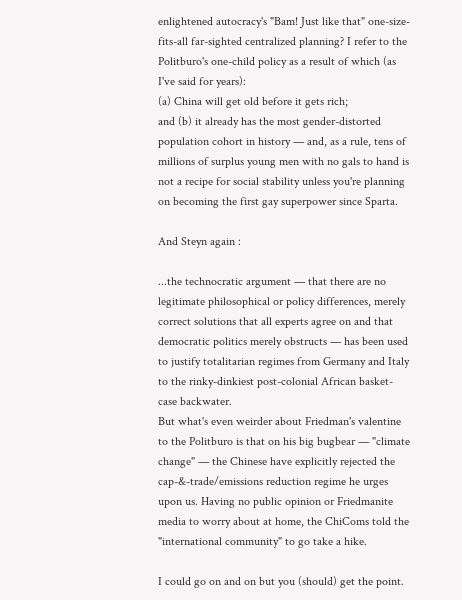enlightened autocracy's "Bam! Just like that" one-size-fits-all far-sighted centralized planning? I refer to the Politburo's one-child policy as a result of which (as I've said for years):
(a) China will get old before it gets rich;
and (b) it already has the most gender-distorted population cohort in history — and, as a rule, tens of millions of surplus young men with no gals to hand is not a recipe for social stability unless you're planning on becoming the first gay superpower since Sparta.

And Steyn again :

...the technocratic argument — that there are no legitimate philosophical or policy differences, merely correct solutions that all experts agree on and that democratic politics merely obstructs — has been used to justify totalitarian regimes from Germany and Italy to the rinky-dinkiest post-colonial African basket-case backwater.
But what's even weirder about Friedman's valentine to the Politburo is that on his big bugbear — "climate change" — the Chinese have explicitly rejected the cap-&-trade/emissions reduction regime he urges upon us. Having no public opinion or Friedmanite media to worry about at home, the ChiComs told the "international community" to go take a hike.

I could go on and on but you (should) get the point.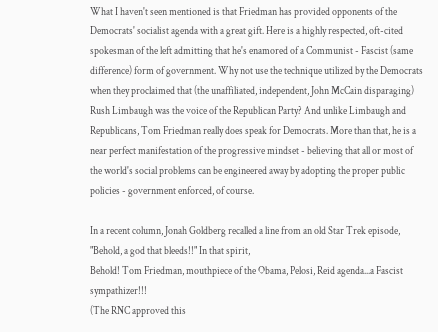What I haven't seen mentioned is that Friedman has provided opponents of the Democrats' socialist agenda with a great gift. Here is a highly respected, oft-cited spokesman of the left admitting that he's enamored of a Communist - Fascist (same difference) form of government. Why not use the technique utilized by the Democrats when they proclaimed that (the unaffiliated, independent, John McCain disparaging) Rush Limbaugh was the voice of the Republican Party? And unlike Limbaugh and Republicans, Tom Friedman really does speak for Democrats. More than that, he is a near perfect manifestation of the progressive mindset - believing that all or most of the world's social problems can be engineered away by adopting the proper public policies - government enforced, of course.

In a recent column, Jonah Goldberg recalled a line from an old Star Trek episode, "Behold, a god that bleeds!!" In that spirit,
Behold! Tom Friedman, mouthpiece of the Obama, Pelosi, Reid agenda...a Fascist sympathizer!!!
(The RNC approved this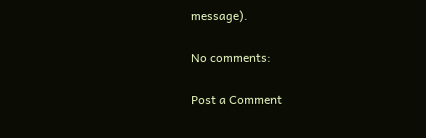message).

No comments:

Post a Comment